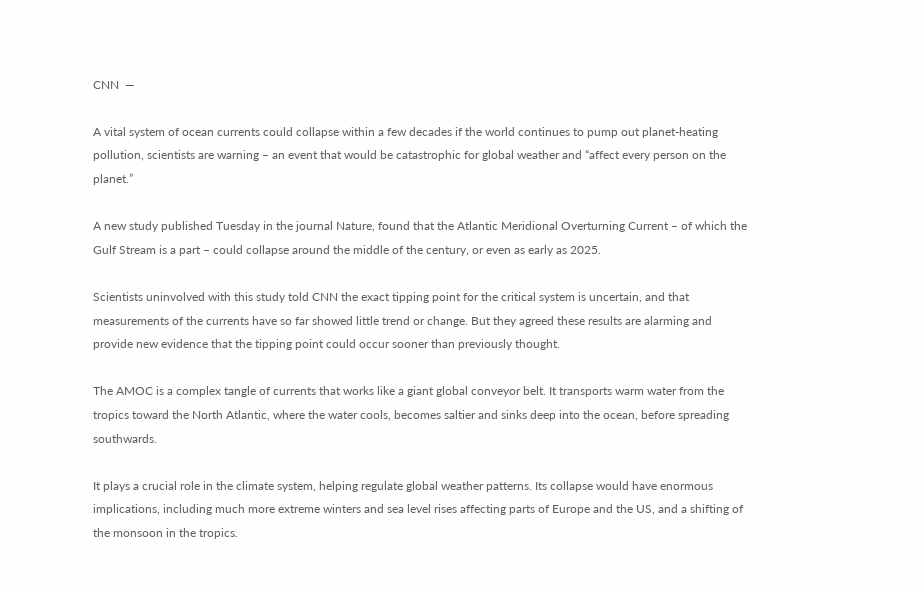CNN  —

A vital system of ocean currents could collapse within a few decades if the world continues to pump out planet-heating pollution, scientists are warning – an event that would be catastrophic for global weather and “affect every person on the planet.”

A new study published Tuesday in the journal Nature, found that the Atlantic Meridional Overturning Current – of which the Gulf Stream is a part – could collapse around the middle of the century, or even as early as 2025.

Scientists uninvolved with this study told CNN the exact tipping point for the critical system is uncertain, and that measurements of the currents have so far showed little trend or change. But they agreed these results are alarming and provide new evidence that the tipping point could occur sooner than previously thought.

The AMOC is a complex tangle of currents that works like a giant global conveyor belt. It transports warm water from the tropics toward the North Atlantic, where the water cools, becomes saltier and sinks deep into the ocean, before spreading southwards.

It plays a crucial role in the climate system, helping regulate global weather patterns. Its collapse would have enormous implications, including much more extreme winters and sea level rises affecting parts of Europe and the US, and a shifting of the monsoon in the tropics.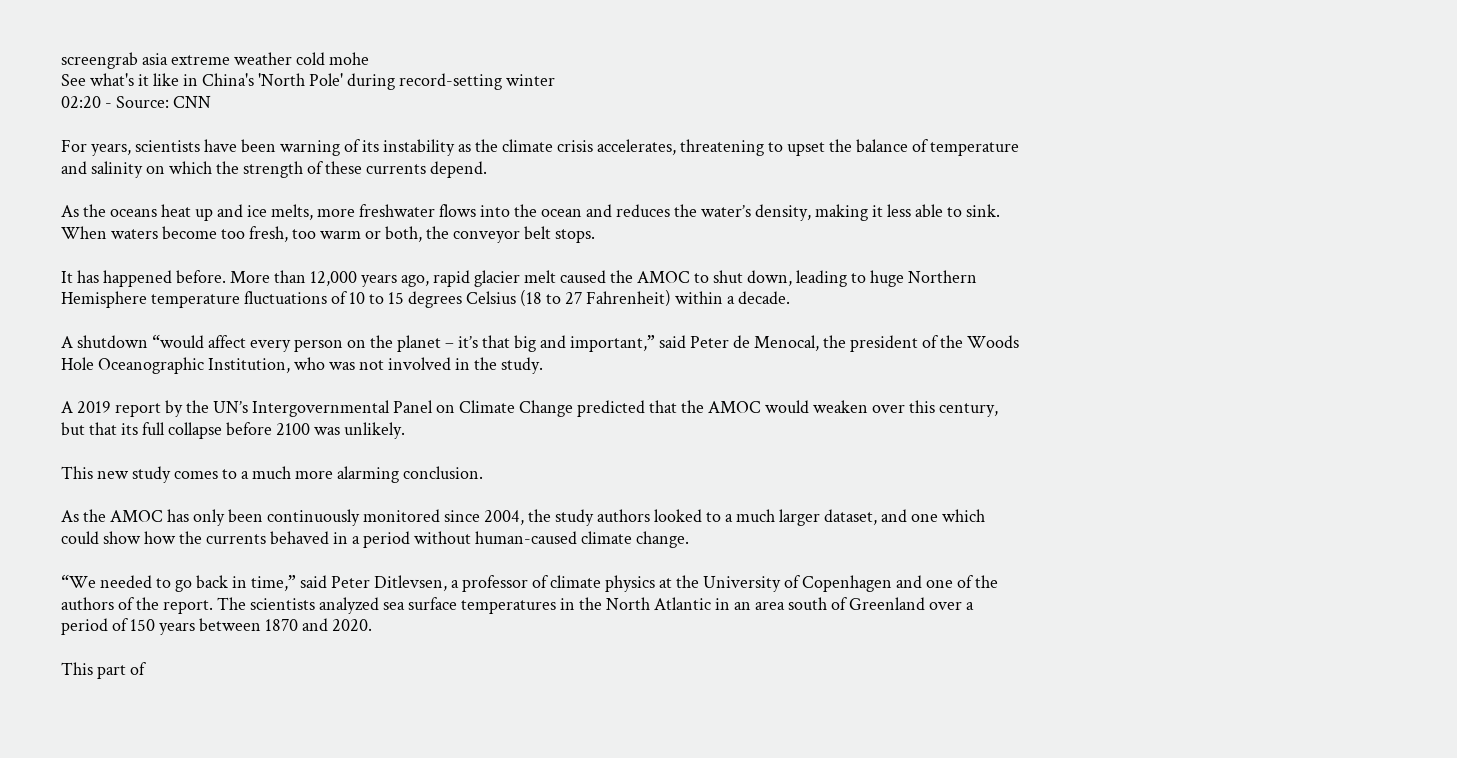screengrab asia extreme weather cold mohe
See what's it like in China's 'North Pole' during record-setting winter
02:20 - Source: CNN

For years, scientists have been warning of its instability as the climate crisis accelerates, threatening to upset the balance of temperature and salinity on which the strength of these currents depend.

As the oceans heat up and ice melts, more freshwater flows into the ocean and reduces the water’s density, making it less able to sink. When waters become too fresh, too warm or both, the conveyor belt stops.

It has happened before. More than 12,000 years ago, rapid glacier melt caused the AMOC to shut down, leading to huge Northern Hemisphere temperature fluctuations of 10 to 15 degrees Celsius (18 to 27 Fahrenheit) within a decade.

A shutdown “would affect every person on the planet – it’s that big and important,” said Peter de Menocal, the president of the Woods Hole Oceanographic Institution, who was not involved in the study.

A 2019 report by the UN’s Intergovernmental Panel on Climate Change predicted that the AMOC would weaken over this century, but that its full collapse before 2100 was unlikely.

This new study comes to a much more alarming conclusion.

As the AMOC has only been continuously monitored since 2004, the study authors looked to a much larger dataset, and one which could show how the currents behaved in a period without human-caused climate change.

“We needed to go back in time,” said Peter Ditlevsen, a professor of climate physics at the University of Copenhagen and one of the authors of the report. The scientists analyzed sea surface temperatures in the North Atlantic in an area south of Greenland over a period of 150 years between 1870 and 2020.

This part of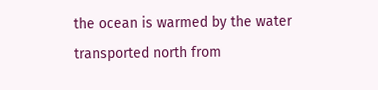the ocean is warmed by the water transported north from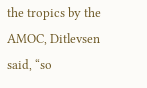the tropics by the AMOC, Ditlevsen said, “so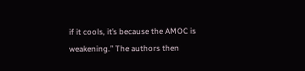if it cools, it’s because the AMOC is weakening.” The authors then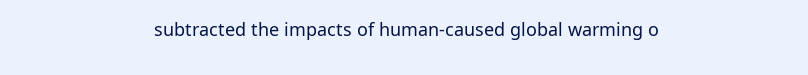subtracted the impacts of human-caused global warming o